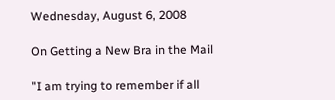Wednesday, August 6, 2008

On Getting a New Bra in the Mail

"I am trying to remember if all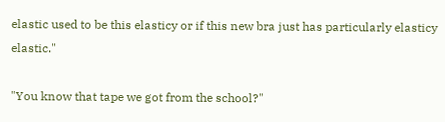elastic used to be this elasticy or if this new bra just has particularly elasticy elastic."

"You know that tape we got from the school?"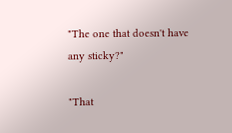"The one that doesn't have any sticky?"

"That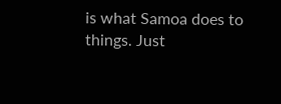is what Samoa does to things. Just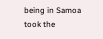being in Samoa took the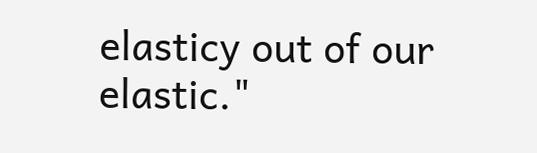elasticy out of our elastic."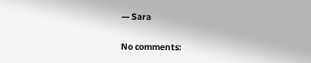— Sara

No comments: